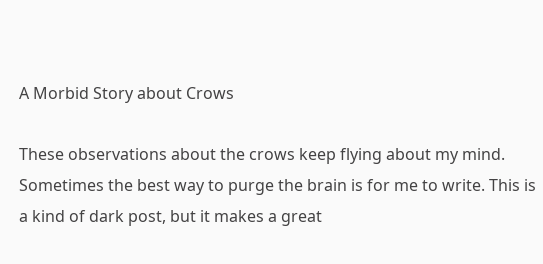A Morbid Story about Crows

These observations about the crows keep flying about my mind. Sometimes the best way to purge the brain is for me to write. This is a kind of dark post, but it makes a great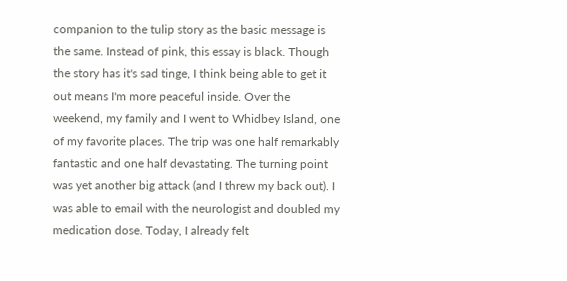companion to the tulip story as the basic message is the same. Instead of pink, this essay is black. Though the story has it's sad tinge, I think being able to get it out means I'm more peaceful inside. Over the weekend, my family and I went to Whidbey Island, one of my favorite places. The trip was one half remarkably fantastic and one half devastating. The turning point was yet another big attack (and I threw my back out). I was able to email with the neurologist and doubled my medication dose. Today, I already felt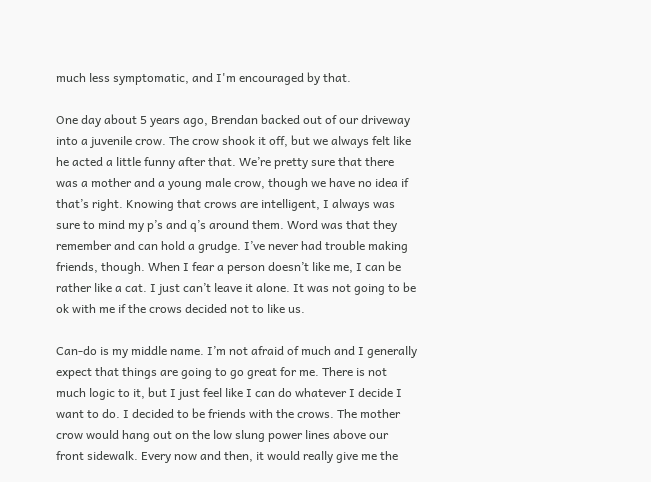much less symptomatic, and I'm encouraged by that.

One day about 5 years ago, Brendan backed out of our driveway into a juvenile crow. The crow shook it off, but we always felt like he acted a little funny after that. We’re pretty sure that there was a mother and a young male crow, though we have no idea if that’s right. Knowing that crows are intelligent, I always was sure to mind my p’s and q’s around them. Word was that they remember and can hold a grudge. I’ve never had trouble making friends, though. When I fear a person doesn’t like me, I can be rather like a cat. I just can’t leave it alone. It was not going to be ok with me if the crows decided not to like us.

Can-do is my middle name. I’m not afraid of much and I generally expect that things are going to go great for me. There is not much logic to it, but I just feel like I can do whatever I decide I want to do. I decided to be friends with the crows. The mother crow would hang out on the low slung power lines above our front sidewalk. Every now and then, it would really give me the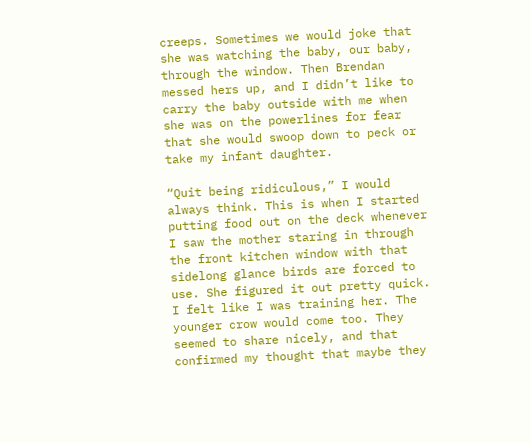creeps. Sometimes we would joke that she was watching the baby, our baby, through the window. Then Brendan messed hers up, and I didn’t like to carry the baby outside with me when she was on the powerlines for fear that she would swoop down to peck or take my infant daughter.

“Quit being ridiculous,” I would always think. This is when I started putting food out on the deck whenever I saw the mother staring in through the front kitchen window with that sidelong glance birds are forced to use. She figured it out pretty quick. I felt like I was training her. The younger crow would come too. They seemed to share nicely, and that confirmed my thought that maybe they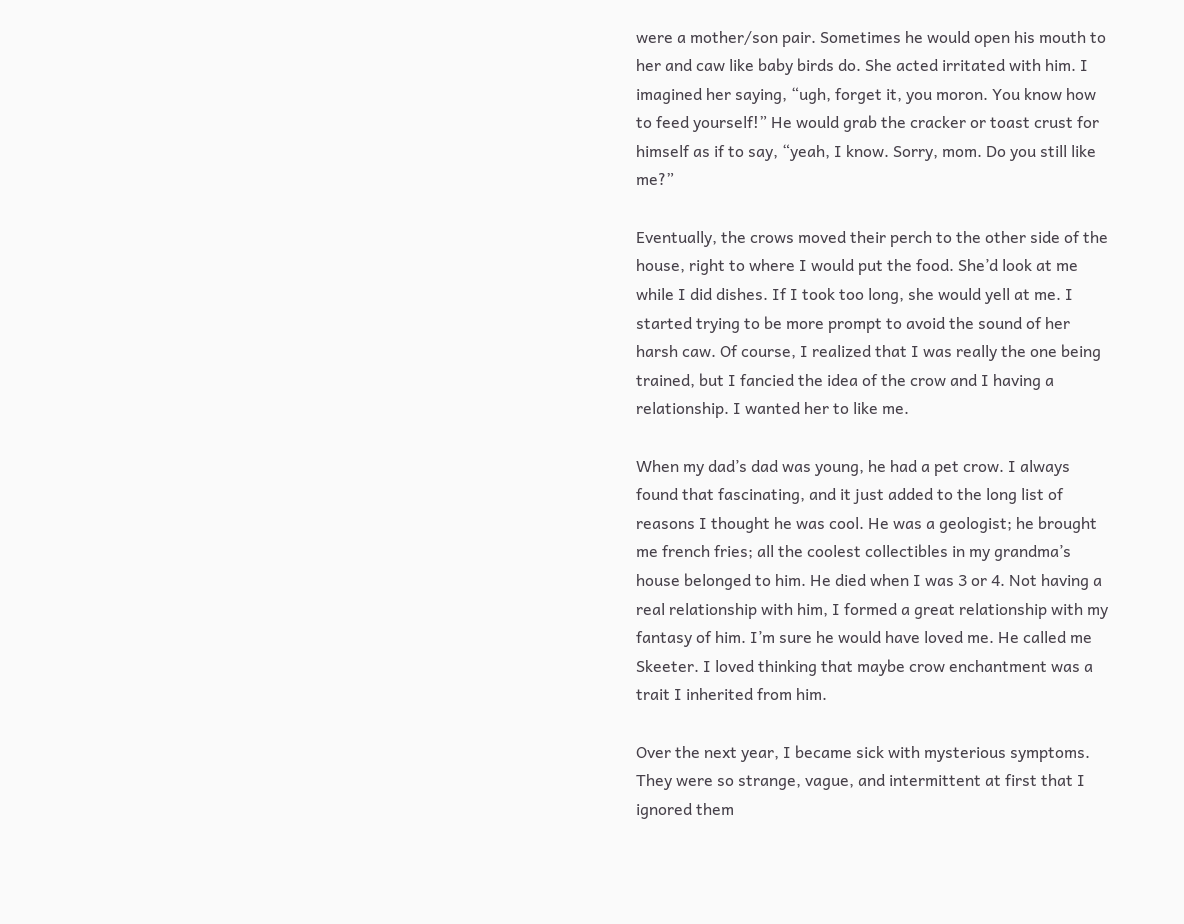were a mother/son pair. Sometimes he would open his mouth to her and caw like baby birds do. She acted irritated with him. I imagined her saying, “ugh, forget it, you moron. You know how to feed yourself!” He would grab the cracker or toast crust for himself as if to say, “yeah, I know. Sorry, mom. Do you still like me?”

Eventually, the crows moved their perch to the other side of the house, right to where I would put the food. She’d look at me while I did dishes. If I took too long, she would yell at me. I started trying to be more prompt to avoid the sound of her harsh caw. Of course, I realized that I was really the one being trained, but I fancied the idea of the crow and I having a relationship. I wanted her to like me.

When my dad’s dad was young, he had a pet crow. I always found that fascinating, and it just added to the long list of reasons I thought he was cool. He was a geologist; he brought me french fries; all the coolest collectibles in my grandma’s house belonged to him. He died when I was 3 or 4. Not having a real relationship with him, I formed a great relationship with my fantasy of him. I’m sure he would have loved me. He called me Skeeter. I loved thinking that maybe crow enchantment was a trait I inherited from him.

Over the next year, I became sick with mysterious symptoms. They were so strange, vague, and intermittent at first that I ignored them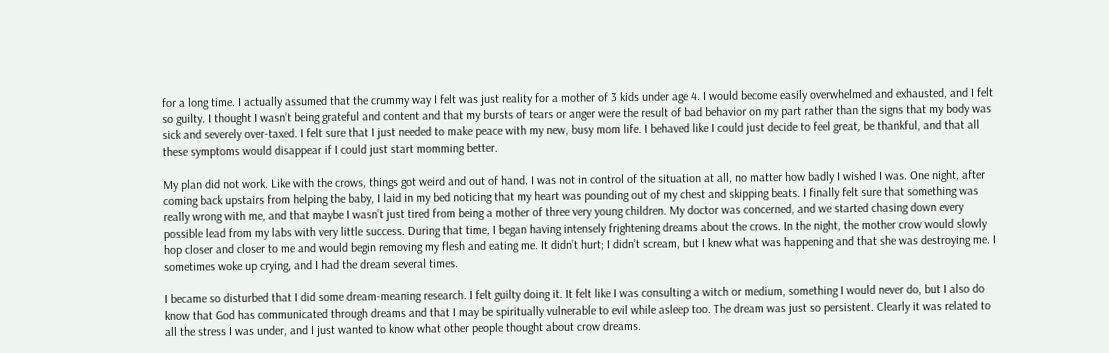for a long time. I actually assumed that the crummy way I felt was just reality for a mother of 3 kids under age 4. I would become easily overwhelmed and exhausted, and I felt so guilty. I thought I wasn’t being grateful and content and that my bursts of tears or anger were the result of bad behavior on my part rather than the signs that my body was sick and severely over-taxed. I felt sure that I just needed to make peace with my new, busy mom life. I behaved like I could just decide to feel great, be thankful, and that all these symptoms would disappear if I could just start momming better.

My plan did not work. Like with the crows, things got weird and out of hand. I was not in control of the situation at all, no matter how badly I wished I was. One night, after coming back upstairs from helping the baby, I laid in my bed noticing that my heart was pounding out of my chest and skipping beats. I finally felt sure that something was really wrong with me, and that maybe I wasn’t just tired from being a mother of three very young children. My doctor was concerned, and we started chasing down every possible lead from my labs with very little success. During that time, I began having intensely frightening dreams about the crows. In the night, the mother crow would slowly hop closer and closer to me and would begin removing my flesh and eating me. It didn’t hurt; I didn’t scream, but I knew what was happening and that she was destroying me. I sometimes woke up crying, and I had the dream several times.

I became so disturbed that I did some dream-meaning research. I felt guilty doing it. It felt like I was consulting a witch or medium, something I would never do, but I also do know that God has communicated through dreams and that I may be spiritually vulnerable to evil while asleep too. The dream was just so persistent. Clearly it was related to all the stress I was under, and I just wanted to know what other people thought about crow dreams.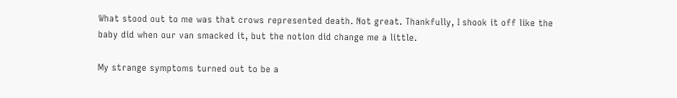What stood out to me was that crows represented death. Not great. Thankfully, I shook it off like the baby did when our van smacked it, but the notion did change me a little.

My strange symptoms turned out to be a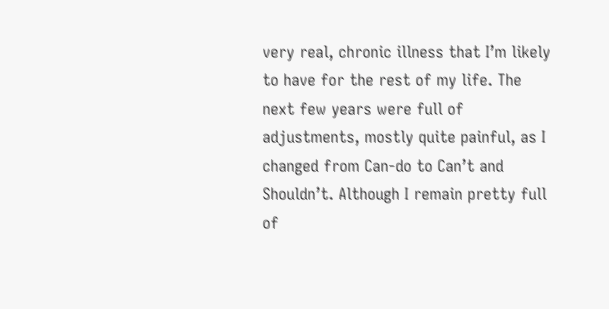very real, chronic illness that I’m likely to have for the rest of my life. The next few years were full of adjustments, mostly quite painful, as I changed from Can-do to Can’t and Shouldn’t. Although I remain pretty full of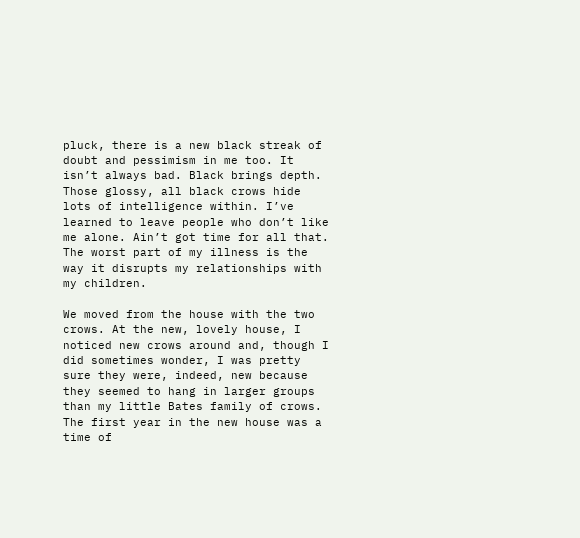pluck, there is a new black streak of doubt and pessimism in me too. It isn’t always bad. Black brings depth. Those glossy, all black crows hide lots of intelligence within. I’ve learned to leave people who don’t like me alone. Ain’t got time for all that. The worst part of my illness is the way it disrupts my relationships with my children.

We moved from the house with the two crows. At the new, lovely house, I noticed new crows around and, though I did sometimes wonder, I was pretty sure they were, indeed, new because they seemed to hang in larger groups than my little Bates family of crows. The first year in the new house was a time of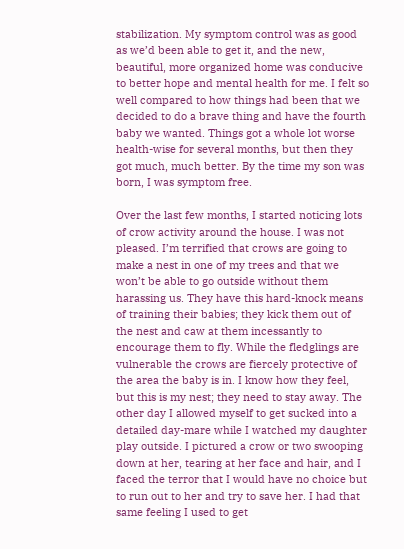stabilization. My symptom control was as good as we’d been able to get it, and the new, beautiful, more organized home was conducive to better hope and mental health for me. I felt so well compared to how things had been that we decided to do a brave thing and have the fourth baby we wanted. Things got a whole lot worse health-wise for several months, but then they got much, much better. By the time my son was born, I was symptom free.

Over the last few months, I started noticing lots of crow activity around the house. I was not pleased. I’m terrified that crows are going to make a nest in one of my trees and that we won’t be able to go outside without them harassing us. They have this hard-knock means of training their babies; they kick them out of the nest and caw at them incessantly to encourage them to fly. While the fledglings are vulnerable the crows are fiercely protective of the area the baby is in. I know how they feel, but this is my nest; they need to stay away. The other day I allowed myself to get sucked into a detailed day-mare while I watched my daughter play outside. I pictured a crow or two swooping down at her, tearing at her face and hair, and I faced the terror that I would have no choice but to run out to her and try to save her. I had that same feeling I used to get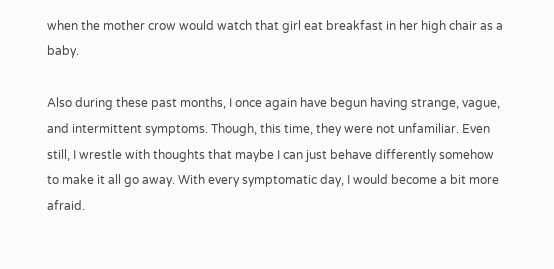when the mother crow would watch that girl eat breakfast in her high chair as a baby.

Also during these past months, I once again have begun having strange, vague, and intermittent symptoms. Though, this time, they were not unfamiliar. Even still, I wrestle with thoughts that maybe I can just behave differently somehow to make it all go away. With every symptomatic day, I would become a bit more afraid.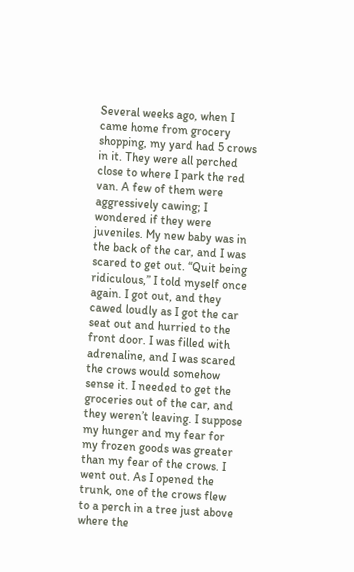Several weeks ago, when I came home from grocery shopping, my yard had 5 crows in it. They were all perched close to where I park the red van. A few of them were aggressively cawing; I wondered if they were juveniles. My new baby was in the back of the car, and I was scared to get out. “Quit being ridiculous,” I told myself once again. I got out, and they cawed loudly as I got the car seat out and hurried to the front door. I was filled with adrenaline, and I was scared the crows would somehow sense it. I needed to get the groceries out of the car, and they weren’t leaving. I suppose my hunger and my fear for my frozen goods was greater than my fear of the crows. I went out. As I opened the trunk, one of the crows flew to a perch in a tree just above where the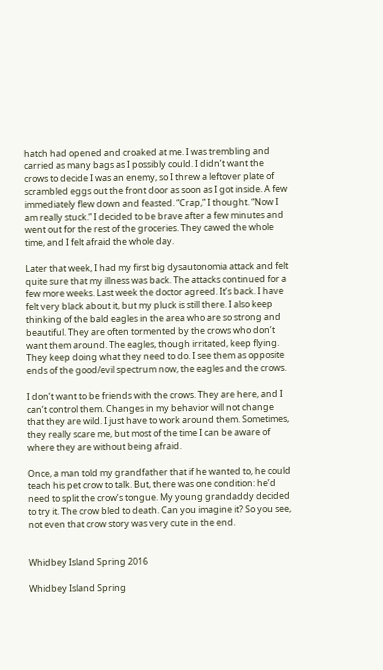hatch had opened and croaked at me. I was trembling and carried as many bags as I possibly could. I didn’t want the crows to decide I was an enemy, so I threw a leftover plate of scrambled eggs out the front door as soon as I got inside. A few immediately flew down and feasted. “Crap,” I thought. “Now I am really stuck.” I decided to be brave after a few minutes and went out for the rest of the groceries. They cawed the whole time, and I felt afraid the whole day.

Later that week, I had my first big dysautonomia attack and felt quite sure that my illness was back. The attacks continued for a few more weeks. Last week the doctor agreed. It’s back. I have felt very black about it, but my pluck is still there. I also keep thinking of the bald eagles in the area who are so strong and beautiful. They are often tormented by the crows who don’t want them around. The eagles, though irritated, keep flying. They keep doing what they need to do. I see them as opposite ends of the good/evil spectrum now, the eagles and the crows.

I don’t want to be friends with the crows. They are here, and I can’t control them. Changes in my behavior will not change that they are wild. I just have to work around them. Sometimes, they really scare me, but most of the time I can be aware of where they are without being afraid.

Once, a man told my grandfather that if he wanted to, he could teach his pet crow to talk. But, there was one condition: he’d need to split the crow’s tongue. My young grandaddy decided to try it. The crow bled to death. Can you imagine it? So you see, not even that crow story was very cute in the end.


Whidbey Island Spring 2016

Whidbey Island Spring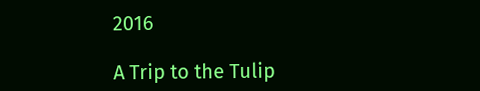2016

A Trip to the Tulip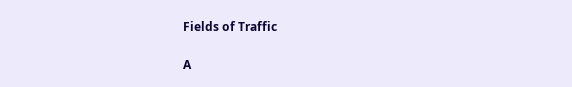Fields of Traffic

A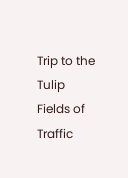Trip to the Tulip Fields of Traffic